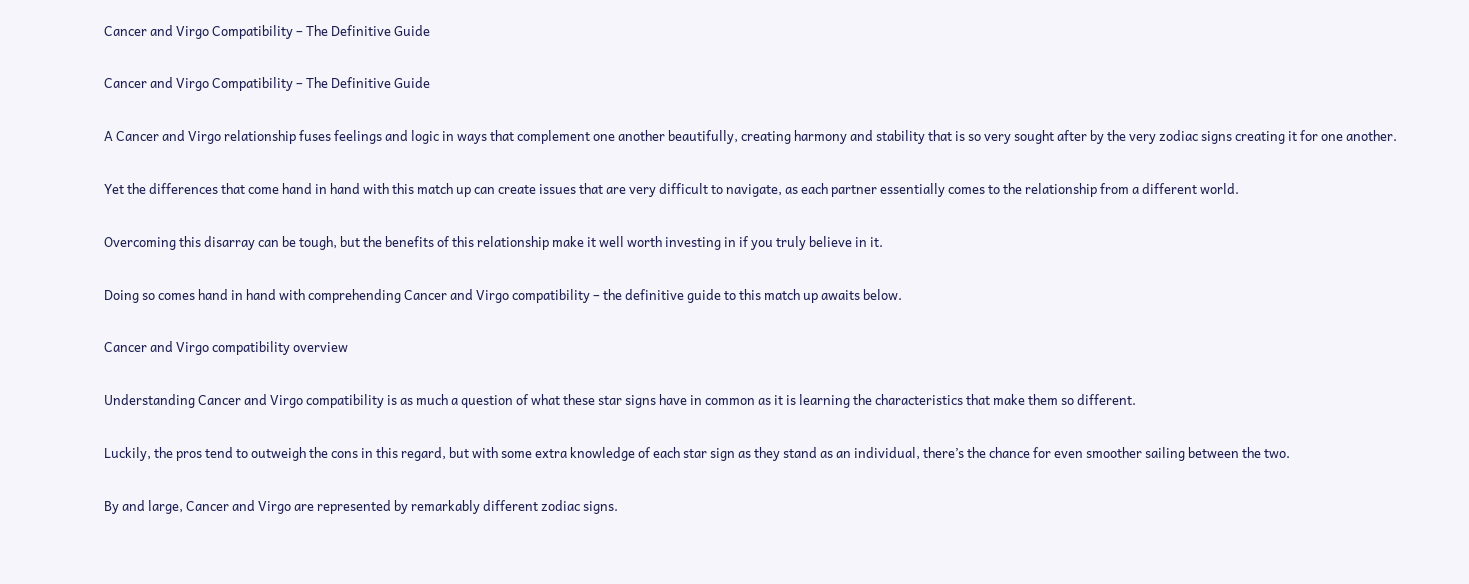Cancer and Virgo Compatibility – The Definitive Guide

Cancer and Virgo Compatibility – The Definitive Guide

A Cancer and Virgo relationship fuses feelings and logic in ways that complement one another beautifully, creating harmony and stability that is so very sought after by the very zodiac signs creating it for one another.

Yet the differences that come hand in hand with this match up can create issues that are very difficult to navigate, as each partner essentially comes to the relationship from a different world.

Overcoming this disarray can be tough, but the benefits of this relationship make it well worth investing in if you truly believe in it.

Doing so comes hand in hand with comprehending Cancer and Virgo compatibility – the definitive guide to this match up awaits below.

Cancer and Virgo compatibility overview

Understanding Cancer and Virgo compatibility is as much a question of what these star signs have in common as it is learning the characteristics that make them so different.

Luckily, the pros tend to outweigh the cons in this regard, but with some extra knowledge of each star sign as they stand as an individual, there’s the chance for even smoother sailing between the two.

By and large, Cancer and Virgo are represented by remarkably different zodiac signs.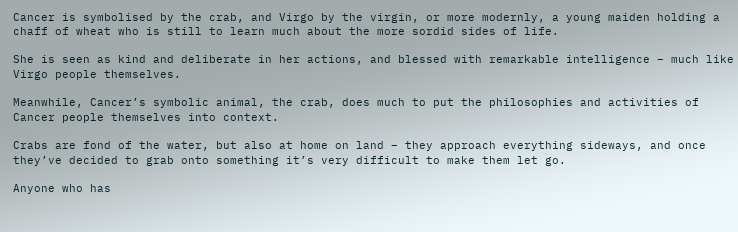Cancer is symbolised by the crab, and Virgo by the virgin, or more modernly, a young maiden holding a chaff of wheat who is still to learn much about the more sordid sides of life.

She is seen as kind and deliberate in her actions, and blessed with remarkable intelligence – much like Virgo people themselves.

Meanwhile, Cancer’s symbolic animal, the crab, does much to put the philosophies and activities of Cancer people themselves into context.

Crabs are fond of the water, but also at home on land – they approach everything sideways, and once they’ve decided to grab onto something it’s very difficult to make them let go.

Anyone who has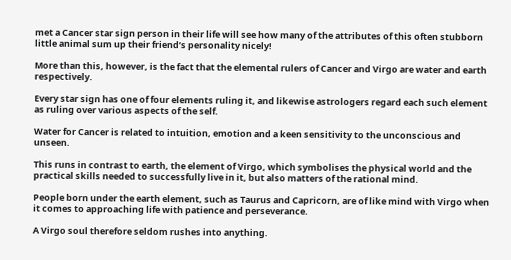met a Cancer star sign person in their life will see how many of the attributes of this often stubborn little animal sum up their friend’s personality nicely!

More than this, however, is the fact that the elemental rulers of Cancer and Virgo are water and earth respectively.

Every star sign has one of four elements ruling it, and likewise astrologers regard each such element as ruling over various aspects of the self.

Water for Cancer is related to intuition, emotion and a keen sensitivity to the unconscious and unseen.

This runs in contrast to earth, the element of Virgo, which symbolises the physical world and the practical skills needed to successfully live in it, but also matters of the rational mind.

People born under the earth element, such as Taurus and Capricorn, are of like mind with Virgo when it comes to approaching life with patience and perseverance.

A Virgo soul therefore seldom rushes into anything.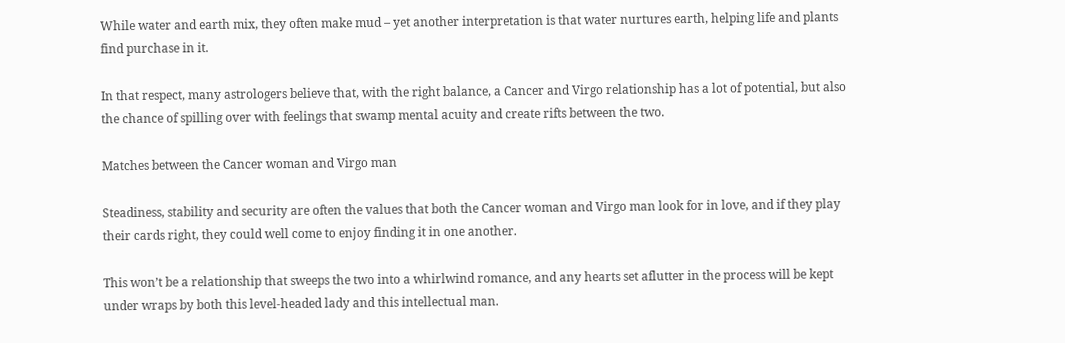While water and earth mix, they often make mud – yet another interpretation is that water nurtures earth, helping life and plants find purchase in it.

In that respect, many astrologers believe that, with the right balance, a Cancer and Virgo relationship has a lot of potential, but also the chance of spilling over with feelings that swamp mental acuity and create rifts between the two.

Matches between the Cancer woman and Virgo man

Steadiness, stability and security are often the values that both the Cancer woman and Virgo man look for in love, and if they play their cards right, they could well come to enjoy finding it in one another.

This won’t be a relationship that sweeps the two into a whirlwind romance, and any hearts set aflutter in the process will be kept under wraps by both this level-headed lady and this intellectual man.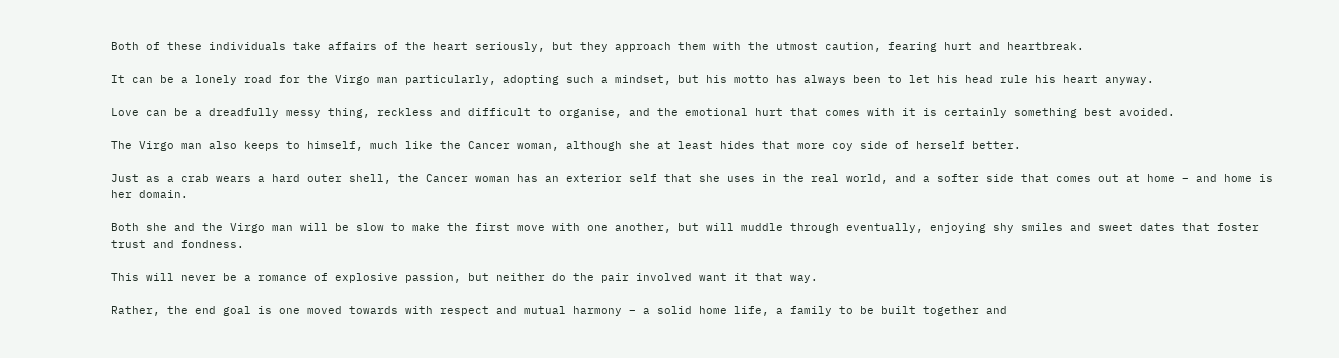Both of these individuals take affairs of the heart seriously, but they approach them with the utmost caution, fearing hurt and heartbreak.

It can be a lonely road for the Virgo man particularly, adopting such a mindset, but his motto has always been to let his head rule his heart anyway.

Love can be a dreadfully messy thing, reckless and difficult to organise, and the emotional hurt that comes with it is certainly something best avoided.

The Virgo man also keeps to himself, much like the Cancer woman, although she at least hides that more coy side of herself better.

Just as a crab wears a hard outer shell, the Cancer woman has an exterior self that she uses in the real world, and a softer side that comes out at home – and home is her domain.

Both she and the Virgo man will be slow to make the first move with one another, but will muddle through eventually, enjoying shy smiles and sweet dates that foster trust and fondness.

This will never be a romance of explosive passion, but neither do the pair involved want it that way.

Rather, the end goal is one moved towards with respect and mutual harmony – a solid home life, a family to be built together and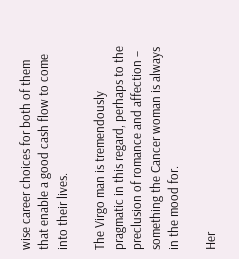wise career choices for both of them that enable a good cash flow to come into their lives.

The Virgo man is tremendously pragmatic in this regard, perhaps to the preclusion of romance and affection – something the Cancer woman is always in the mood for.

Her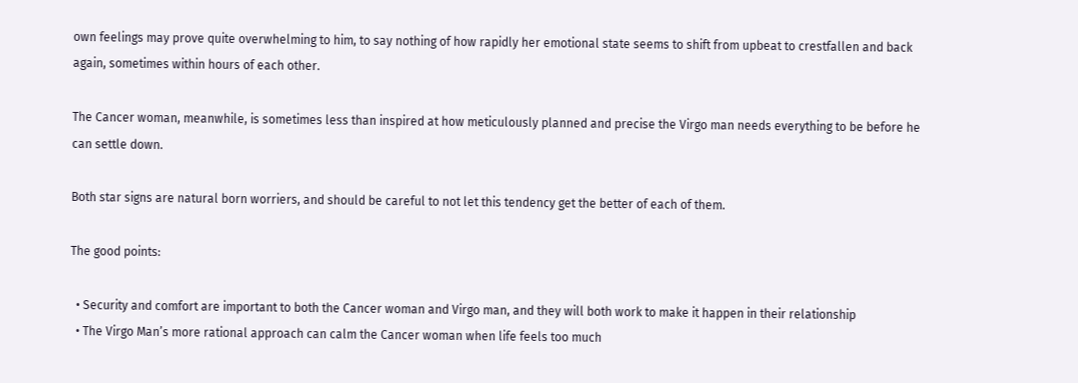own feelings may prove quite overwhelming to him, to say nothing of how rapidly her emotional state seems to shift from upbeat to crestfallen and back again, sometimes within hours of each other.

The Cancer woman, meanwhile, is sometimes less than inspired at how meticulously planned and precise the Virgo man needs everything to be before he can settle down.

Both star signs are natural born worriers, and should be careful to not let this tendency get the better of each of them.

The good points:

  • Security and comfort are important to both the Cancer woman and Virgo man, and they will both work to make it happen in their relationship
  • The Virgo Man’s more rational approach can calm the Cancer woman when life feels too much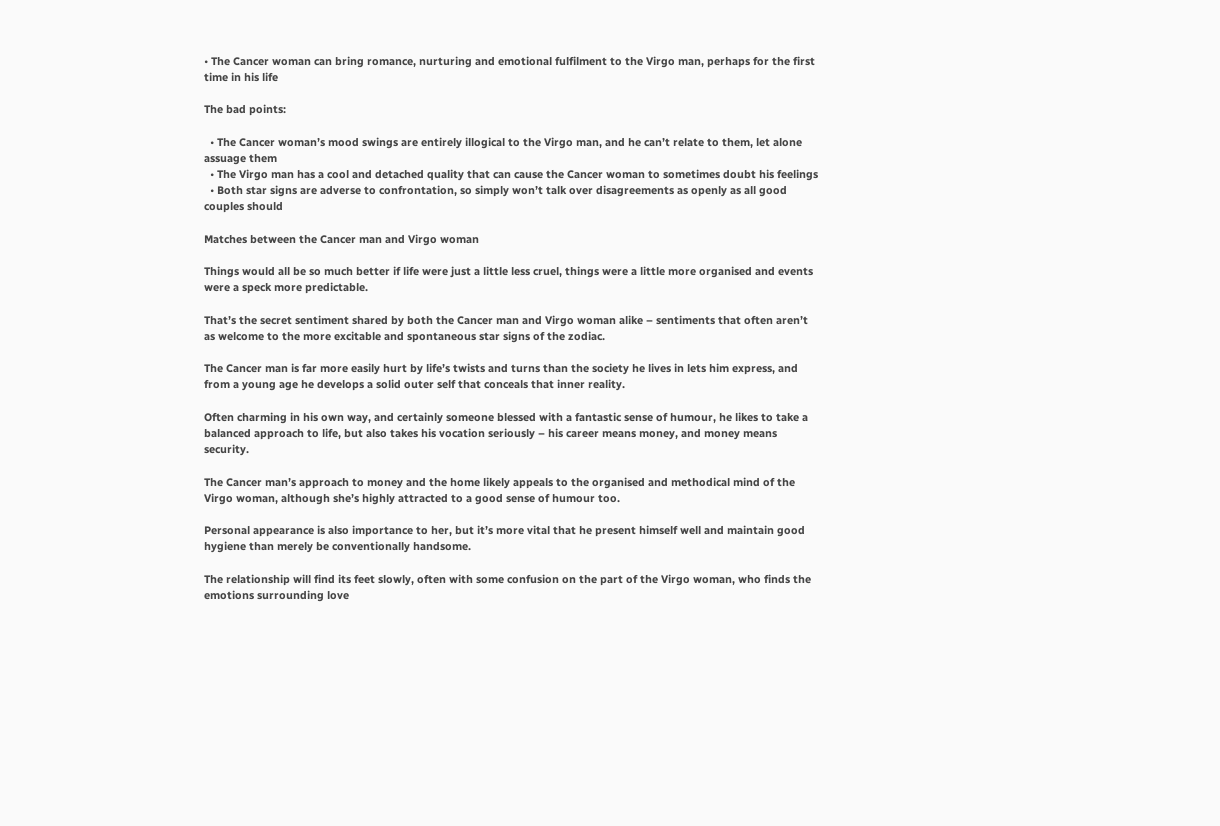• The Cancer woman can bring romance, nurturing and emotional fulfilment to the Virgo man, perhaps for the first time in his life

The bad points:

  • The Cancer woman’s mood swings are entirely illogical to the Virgo man, and he can’t relate to them, let alone assuage them
  • The Virgo man has a cool and detached quality that can cause the Cancer woman to sometimes doubt his feelings
  • Both star signs are adverse to confrontation, so simply won’t talk over disagreements as openly as all good couples should

Matches between the Cancer man and Virgo woman

Things would all be so much better if life were just a little less cruel, things were a little more organised and events were a speck more predictable.

That’s the secret sentiment shared by both the Cancer man and Virgo woman alike – sentiments that often aren’t as welcome to the more excitable and spontaneous star signs of the zodiac.

The Cancer man is far more easily hurt by life’s twists and turns than the society he lives in lets him express, and from a young age he develops a solid outer self that conceals that inner reality.

Often charming in his own way, and certainly someone blessed with a fantastic sense of humour, he likes to take a balanced approach to life, but also takes his vocation seriously – his career means money, and money means security.

The Cancer man’s approach to money and the home likely appeals to the organised and methodical mind of the Virgo woman, although she’s highly attracted to a good sense of humour too.

Personal appearance is also importance to her, but it’s more vital that he present himself well and maintain good hygiene than merely be conventionally handsome.

The relationship will find its feet slowly, often with some confusion on the part of the Virgo woman, who finds the emotions surrounding love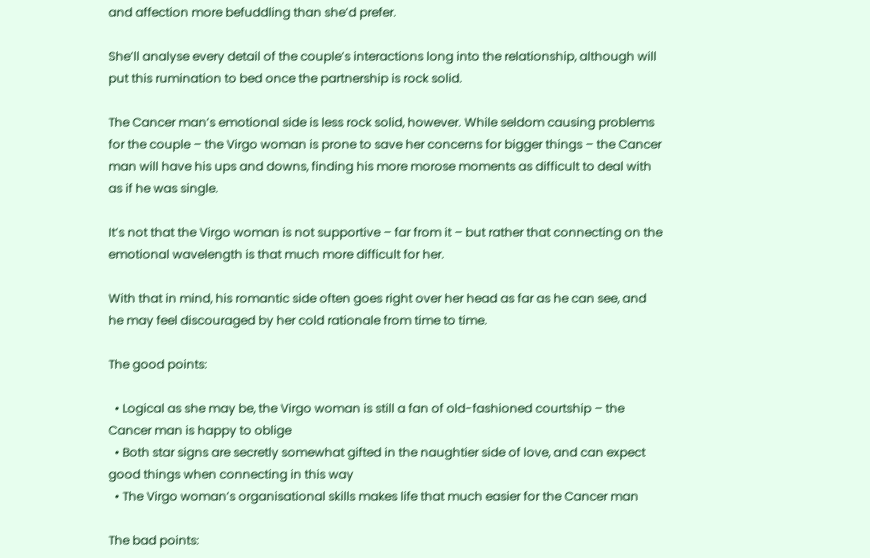and affection more befuddling than she’d prefer.

She’ll analyse every detail of the couple’s interactions long into the relationship, although will put this rumination to bed once the partnership is rock solid.

The Cancer man’s emotional side is less rock solid, however. While seldom causing problems for the couple – the Virgo woman is prone to save her concerns for bigger things – the Cancer man will have his ups and downs, finding his more morose moments as difficult to deal with as if he was single.

It’s not that the Virgo woman is not supportive – far from it – but rather that connecting on the emotional wavelength is that much more difficult for her.

With that in mind, his romantic side often goes right over her head as far as he can see, and he may feel discouraged by her cold rationale from time to time.

The good points:

  • Logical as she may be, the Virgo woman is still a fan of old-fashioned courtship – the Cancer man is happy to oblige
  • Both star signs are secretly somewhat gifted in the naughtier side of love, and can expect good things when connecting in this way
  • The Virgo woman’s organisational skills makes life that much easier for the Cancer man

The bad points: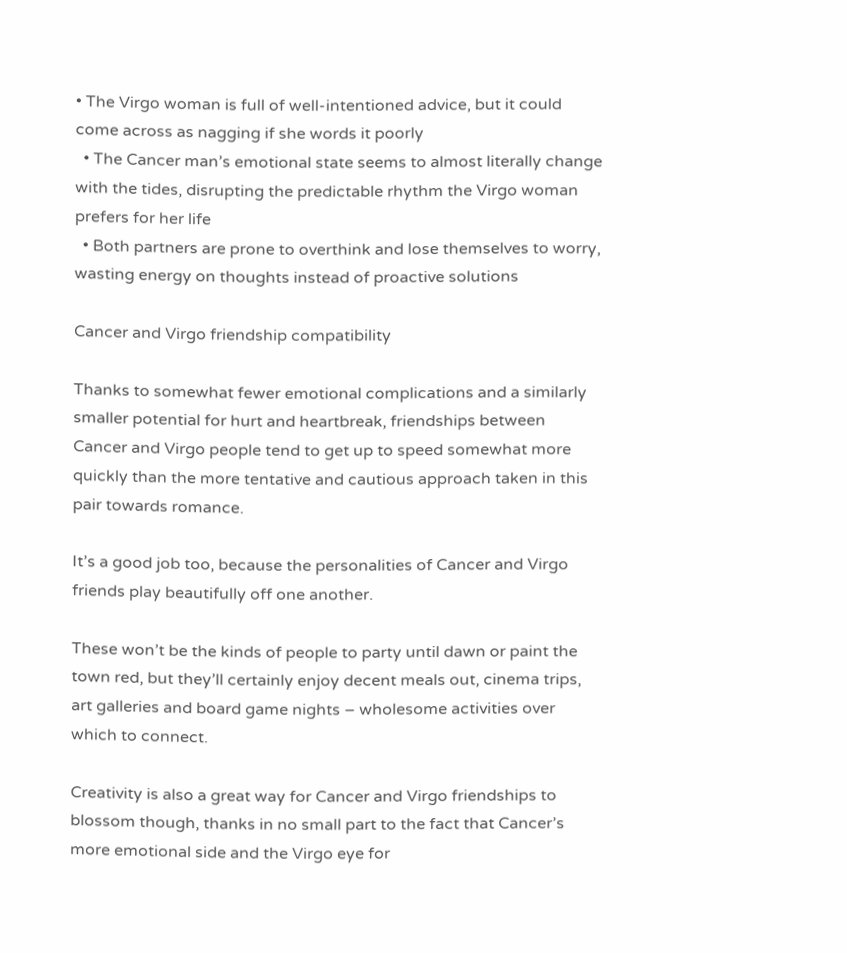• The Virgo woman is full of well-intentioned advice, but it could come across as nagging if she words it poorly
  • The Cancer man’s emotional state seems to almost literally change with the tides, disrupting the predictable rhythm the Virgo woman prefers for her life
  • Both partners are prone to overthink and lose themselves to worry, wasting energy on thoughts instead of proactive solutions

Cancer and Virgo friendship compatibility

Thanks to somewhat fewer emotional complications and a similarly smaller potential for hurt and heartbreak, friendships between Cancer and Virgo people tend to get up to speed somewhat more quickly than the more tentative and cautious approach taken in this pair towards romance.

It’s a good job too, because the personalities of Cancer and Virgo friends play beautifully off one another.

These won’t be the kinds of people to party until dawn or paint the town red, but they’ll certainly enjoy decent meals out, cinema trips, art galleries and board game nights – wholesome activities over which to connect.

Creativity is also a great way for Cancer and Virgo friendships to blossom though, thanks in no small part to the fact that Cancer’s more emotional side and the Virgo eye for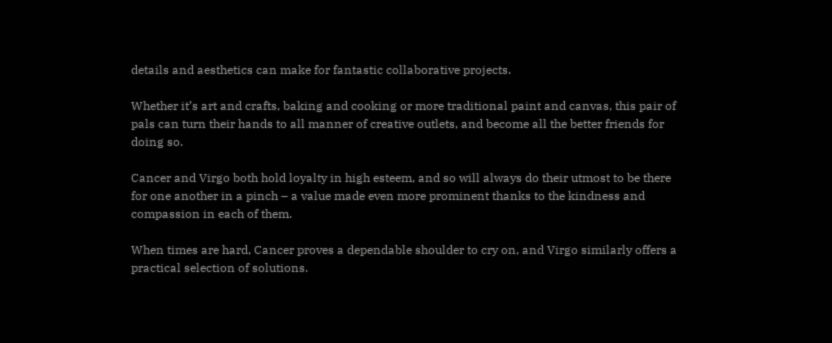details and aesthetics can make for fantastic collaborative projects.

Whether it’s art and crafts, baking and cooking or more traditional paint and canvas, this pair of pals can turn their hands to all manner of creative outlets, and become all the better friends for doing so.

Cancer and Virgo both hold loyalty in high esteem, and so will always do their utmost to be there for one another in a pinch – a value made even more prominent thanks to the kindness and compassion in each of them.

When times are hard, Cancer proves a dependable shoulder to cry on, and Virgo similarly offers a practical selection of solutions.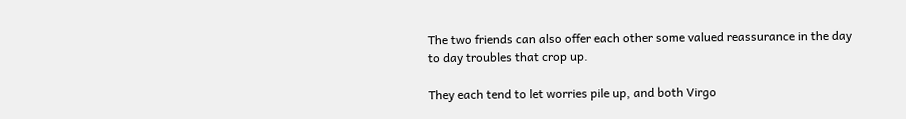The two friends can also offer each other some valued reassurance in the day to day troubles that crop up.

They each tend to let worries pile up, and both Virgo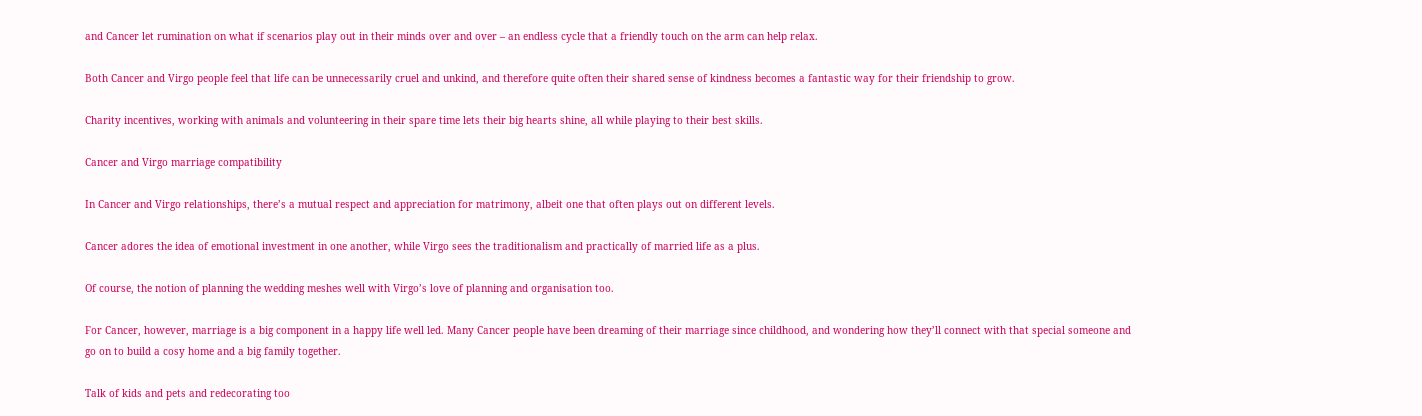and Cancer let rumination on what if scenarios play out in their minds over and over – an endless cycle that a friendly touch on the arm can help relax.

Both Cancer and Virgo people feel that life can be unnecessarily cruel and unkind, and therefore quite often their shared sense of kindness becomes a fantastic way for their friendship to grow.

Charity incentives, working with animals and volunteering in their spare time lets their big hearts shine, all while playing to their best skills.

Cancer and Virgo marriage compatibility

In Cancer and Virgo relationships, there’s a mutual respect and appreciation for matrimony, albeit one that often plays out on different levels.

Cancer adores the idea of emotional investment in one another, while Virgo sees the traditionalism and practically of married life as a plus.

Of course, the notion of planning the wedding meshes well with Virgo’s love of planning and organisation too.

For Cancer, however, marriage is a big component in a happy life well led. Many Cancer people have been dreaming of their marriage since childhood, and wondering how they’ll connect with that special someone and go on to build a cosy home and a big family together.

Talk of kids and pets and redecorating too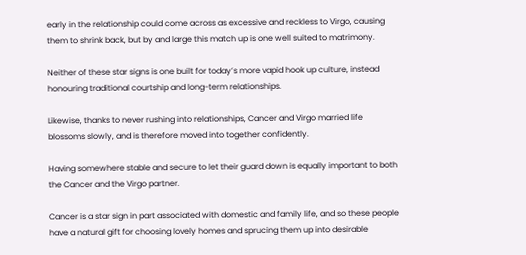early in the relationship could come across as excessive and reckless to Virgo, causing them to shrink back, but by and large this match up is one well suited to matrimony.

Neither of these star signs is one built for today’s more vapid hook up culture, instead honouring traditional courtship and long-term relationships.

Likewise, thanks to never rushing into relationships, Cancer and Virgo married life blossoms slowly, and is therefore moved into together confidently.

Having somewhere stable and secure to let their guard down is equally important to both the Cancer and the Virgo partner.

Cancer is a star sign in part associated with domestic and family life, and so these people have a natural gift for choosing lovely homes and sprucing them up into desirable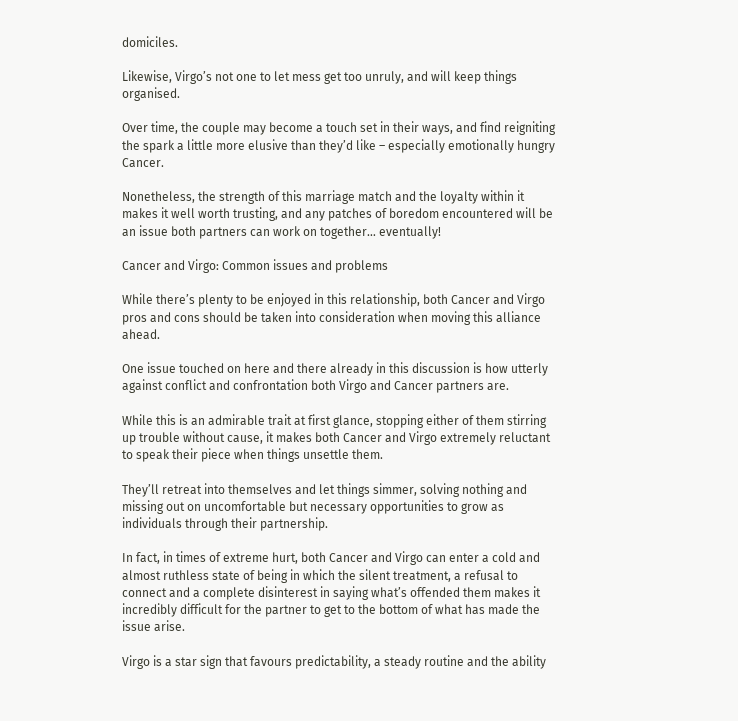domiciles.

Likewise, Virgo’s not one to let mess get too unruly, and will keep things organised.

Over time, the couple may become a touch set in their ways, and find reigniting the spark a little more elusive than they’d like – especially emotionally hungry Cancer.

Nonetheless, the strength of this marriage match and the loyalty within it makes it well worth trusting, and any patches of boredom encountered will be an issue both partners can work on together… eventually!

Cancer and Virgo: Common issues and problems

While there’s plenty to be enjoyed in this relationship, both Cancer and Virgo pros and cons should be taken into consideration when moving this alliance ahead.

One issue touched on here and there already in this discussion is how utterly against conflict and confrontation both Virgo and Cancer partners are.

While this is an admirable trait at first glance, stopping either of them stirring up trouble without cause, it makes both Cancer and Virgo extremely reluctant to speak their piece when things unsettle them.

They’ll retreat into themselves and let things simmer, solving nothing and missing out on uncomfortable but necessary opportunities to grow as individuals through their partnership.

In fact, in times of extreme hurt, both Cancer and Virgo can enter a cold and almost ruthless state of being in which the silent treatment, a refusal to connect and a complete disinterest in saying what’s offended them makes it incredibly difficult for the partner to get to the bottom of what has made the issue arise.

Virgo is a star sign that favours predictability, a steady routine and the ability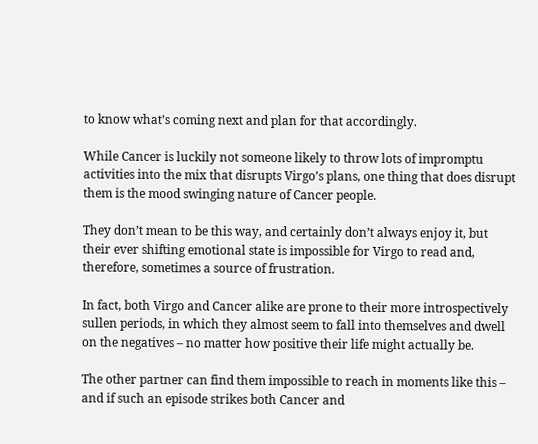to know what’s coming next and plan for that accordingly.

While Cancer is luckily not someone likely to throw lots of impromptu activities into the mix that disrupts Virgo’s plans, one thing that does disrupt them is the mood swinging nature of Cancer people.

They don’t mean to be this way, and certainly don’t always enjoy it, but their ever shifting emotional state is impossible for Virgo to read and, therefore, sometimes a source of frustration.

In fact, both Virgo and Cancer alike are prone to their more introspectively sullen periods, in which they almost seem to fall into themselves and dwell on the negatives – no matter how positive their life might actually be.

The other partner can find them impossible to reach in moments like this – and if such an episode strikes both Cancer and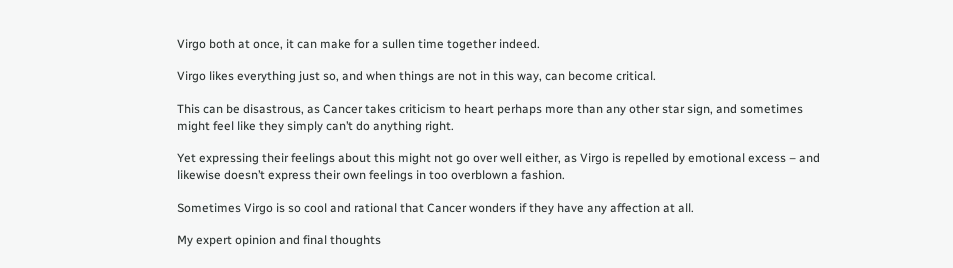Virgo both at once, it can make for a sullen time together indeed.

Virgo likes everything just so, and when things are not in this way, can become critical.

This can be disastrous, as Cancer takes criticism to heart perhaps more than any other star sign, and sometimes might feel like they simply can’t do anything right.

Yet expressing their feelings about this might not go over well either, as Virgo is repelled by emotional excess – and likewise doesn’t express their own feelings in too overblown a fashion.

Sometimes Virgo is so cool and rational that Cancer wonders if they have any affection at all.

My expert opinion and final thoughts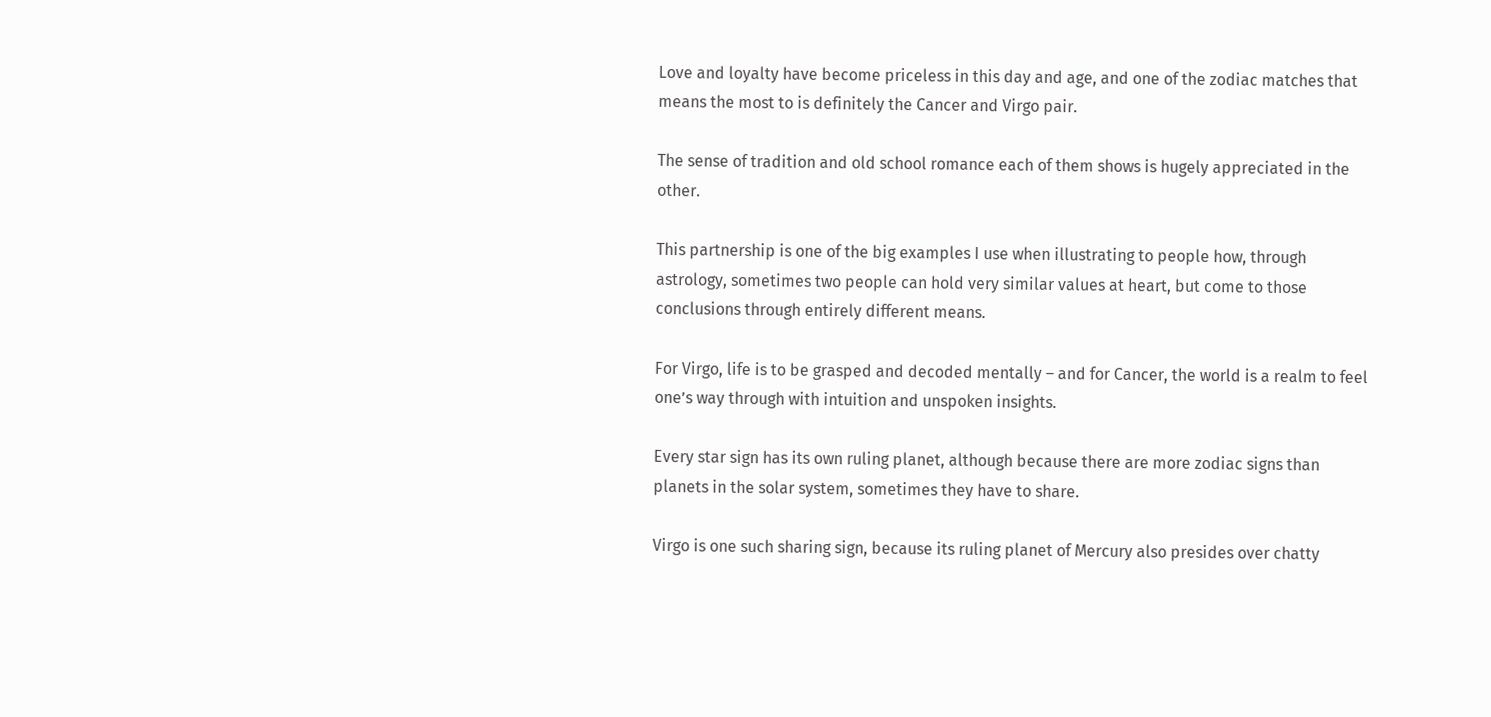Love and loyalty have become priceless in this day and age, and one of the zodiac matches that means the most to is definitely the Cancer and Virgo pair.

The sense of tradition and old school romance each of them shows is hugely appreciated in the other.

This partnership is one of the big examples I use when illustrating to people how, through astrology, sometimes two people can hold very similar values at heart, but come to those conclusions through entirely different means.

For Virgo, life is to be grasped and decoded mentally – and for Cancer, the world is a realm to feel one’s way through with intuition and unspoken insights.

Every star sign has its own ruling planet, although because there are more zodiac signs than planets in the solar system, sometimes they have to share.

Virgo is one such sharing sign, because its ruling planet of Mercury also presides over chatty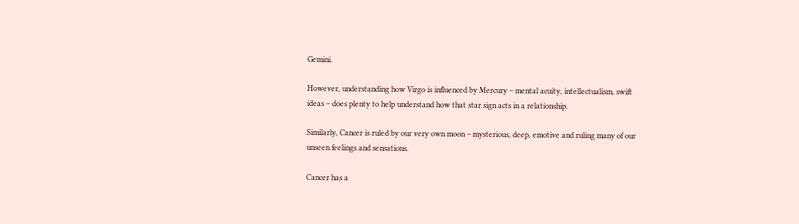Gemini.

However, understanding how Virgo is influenced by Mercury – mental acuity, intellectualism, swift ideas – does plenty to help understand how that star sign acts in a relationship.

Similarly, Cancer is ruled by our very own moon – mysterious, deep, emotive and ruling many of our unseen feelings and sensations.

Cancer has a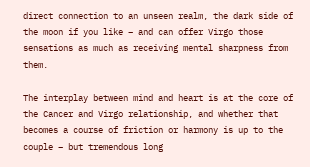direct connection to an unseen realm, the dark side of the moon if you like – and can offer Virgo those sensations as much as receiving mental sharpness from them.

The interplay between mind and heart is at the core of the Cancer and Virgo relationship, and whether that becomes a course of friction or harmony is up to the couple – but tremendous long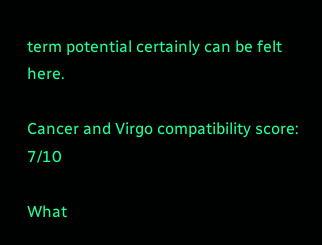term potential certainly can be felt here.

Cancer and Virgo compatibility score: 7/10

What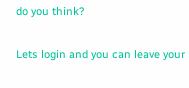do you think?

Lets login and you can leave your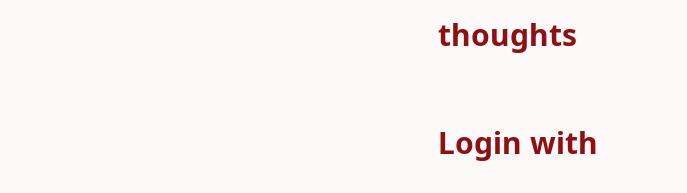thoughts

Login with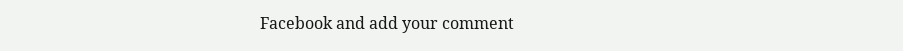Facebook and add your comment